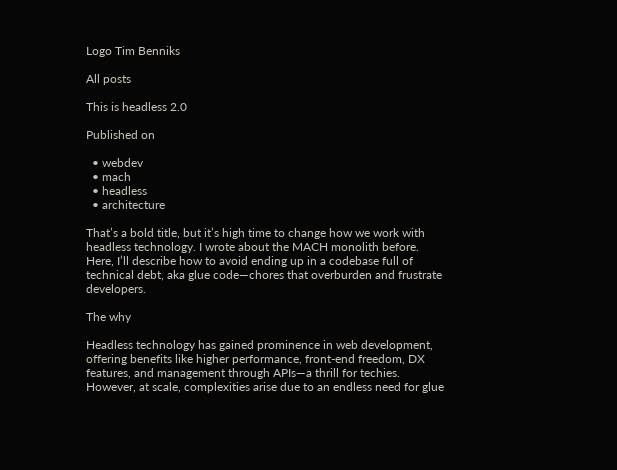Logo Tim Benniks

All posts

This is headless 2.0

Published on

  • webdev
  • mach
  • headless
  • architecture

That’s a bold title, but it’s high time to change how we work with headless technology. I wrote about the MACH monolith before. Here, I’ll describe how to avoid ending up in a codebase full of technical debt, aka glue code—chores that overburden and frustrate developers.

The why

Headless technology has gained prominence in web development, offering benefits like higher performance, front-end freedom, DX features, and management through APIs—a thrill for techies. However, at scale, complexities arise due to an endless need for glue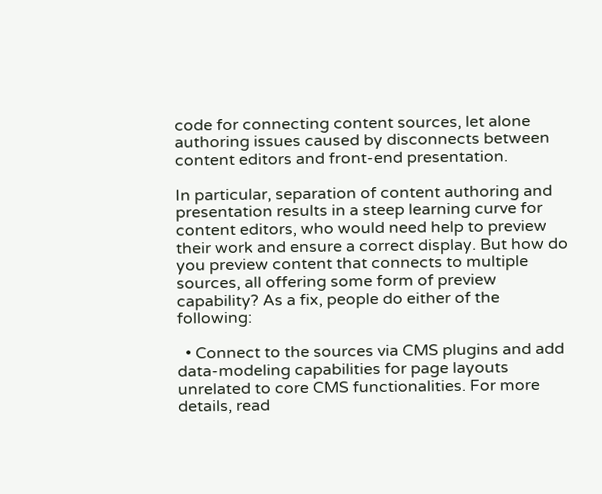code for connecting content sources, let alone authoring issues caused by disconnects between content editors and front-end presentation.

In particular, separation of content authoring and presentation results in a steep learning curve for content editors, who would need help to preview their work and ensure a correct display. But how do you preview content that connects to multiple sources, all offering some form of preview capability? As a fix, people do either of the following:

  • Connect to the sources via CMS plugins and add data-modeling capabilities for page layouts unrelated to core CMS functionalities. For more details, read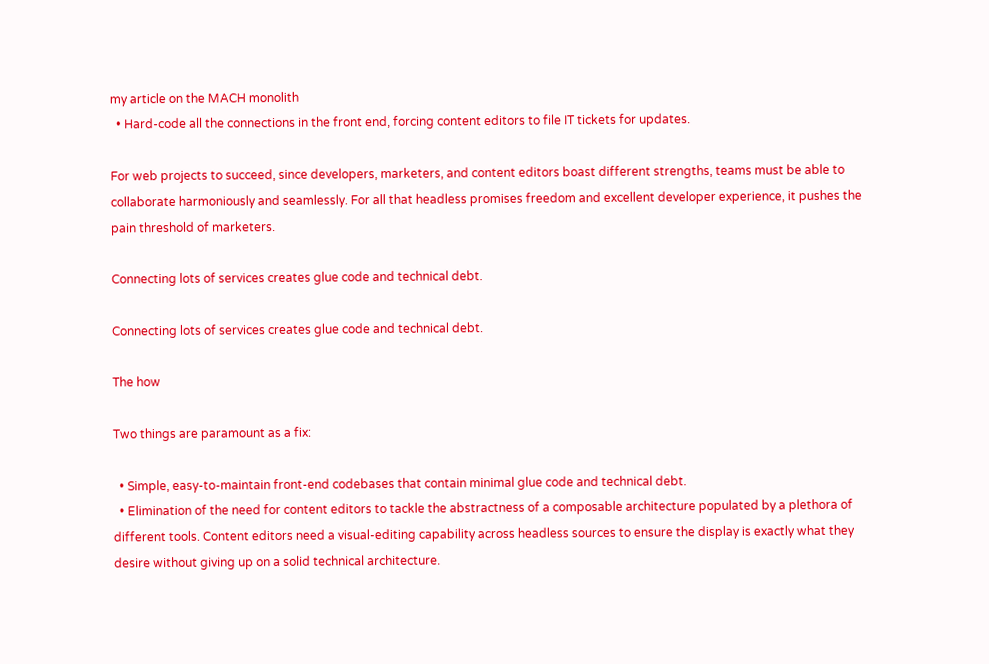my article on the MACH monolith
  • Hard-code all the connections in the front end, forcing content editors to file IT tickets for updates.

For web projects to succeed, since developers, marketers, and content editors boast different strengths, teams must be able to collaborate harmoniously and seamlessly. For all that headless promises freedom and excellent developer experience, it pushes the pain threshold of marketers.

Connecting lots of services creates glue code and technical debt.

Connecting lots of services creates glue code and technical debt.

The how

Two things are paramount as a fix:

  • Simple, easy-to-maintain front-end codebases that contain minimal glue code and technical debt.
  • Elimination of the need for content editors to tackle the abstractness of a composable architecture populated by a plethora of different tools. Content editors need a visual-editing capability across headless sources to ensure the display is exactly what they desire without giving up on a solid technical architecture.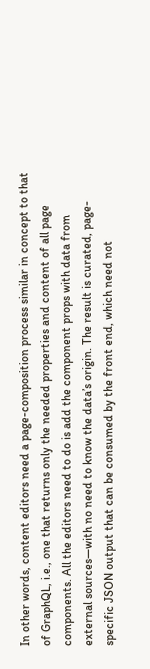In other words, content editors need a page-composition process similar in concept to that of GraphQL, i.e., one that returns only the needed properties and content of all page components. All the editors need to do is add the component props with data from external sources—with no need to know the data’s origin. The result is curated, page-specific JSON output that can be consumed by the front end, which need not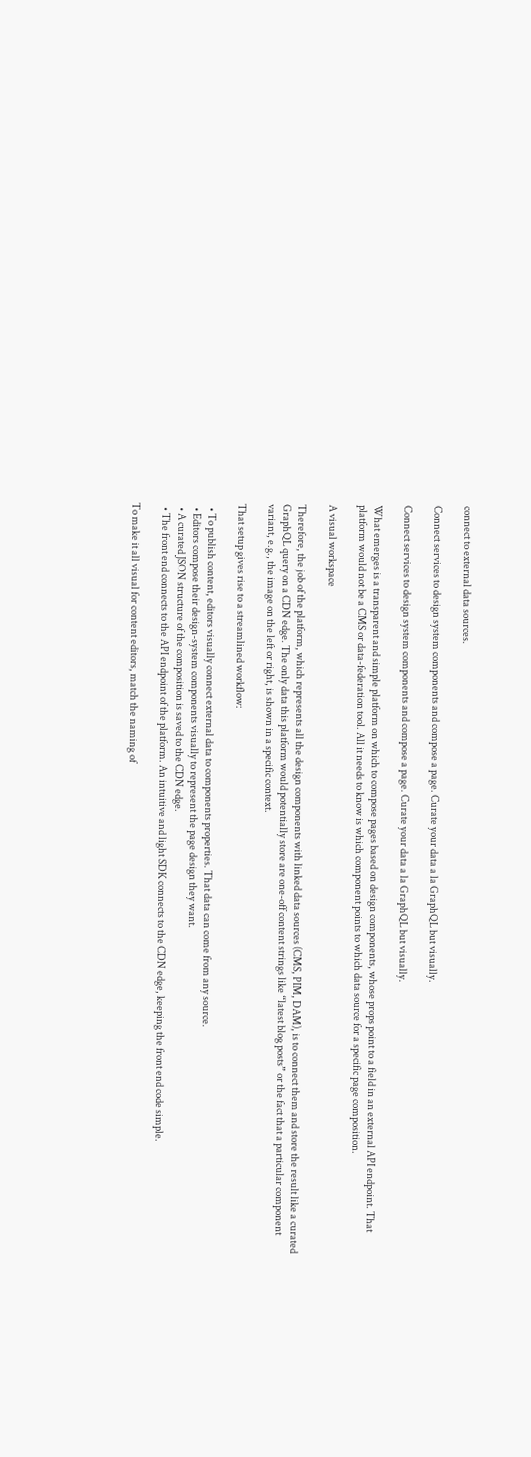connect to external data sources.

Connect services to design system components and compose a page. Curate your data a la GraphQL but visually.

Connect services to design system components and compose a page. Curate your data a la GraphQL but visually.

What emerges is a transparent and simple platform on which to compose pages based on design components, whose props point to a field in an external API endpoint. That platform would not be a CMS or data-federation tool. All it needs to know is which component points to which data source for a specific page composition.

A visual workspace

Therefore, the job of the platform, which represents all the design components with linked data sources (CMS, PIM, DAM), is to connect them and store the result like a curated GraphQL query on a CDN edge. The only data this platform would potentially store are one-off content strings like “latest blog posts” or the fact that a particular component variant, e.g., the image on the left or right, is shown in a specific context.

That setup gives rise to a streamlined workflow:

  • To publish content, editors visually connect external data to components properties. That data can come from any source.
  • Editors compose their design-system components visually to represent the page design they want.
  • A curated JSON structure of the composition is saved to the CDN edge.
  • The front end connects to the API endpoint of the platform. An intuitive and light SDK connects to the CDN edge, keeping the front end code simple.

To make it all visual for content editors, match the naming of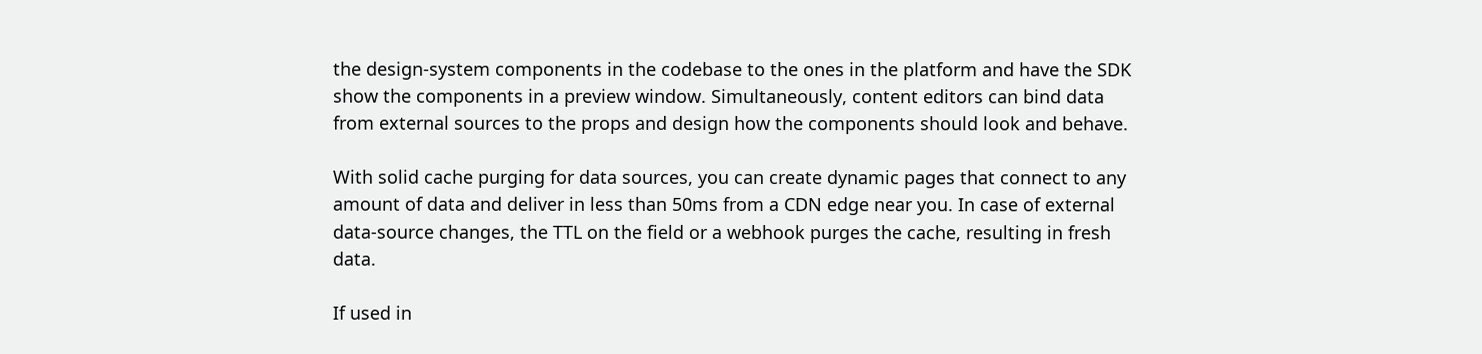the design-system components in the codebase to the ones in the platform and have the SDK show the components in a preview window. Simultaneously, content editors can bind data from external sources to the props and design how the components should look and behave.

With solid cache purging for data sources, you can create dynamic pages that connect to any amount of data and deliver in less than 50ms from a CDN edge near you. In case of external data-source changes, the TTL on the field or a webhook purges the cache, resulting in fresh data.

If used in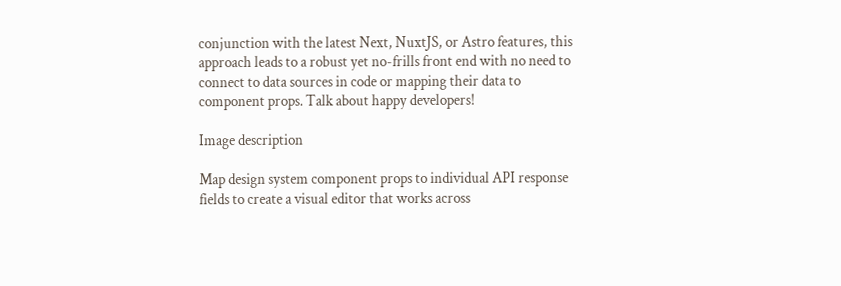conjunction with the latest Next, NuxtJS, or Astro features, this approach leads to a robust yet no-frills front end with no need to connect to data sources in code or mapping their data to component props. Talk about happy developers!

Image description

Map design system component props to individual API response fields to create a visual editor that works across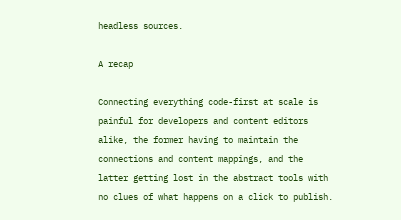headless sources.

A recap

Connecting everything code-first at scale is painful for developers and content editors alike, the former having to maintain the connections and content mappings, and the latter getting lost in the abstract tools with no clues of what happens on a click to publish.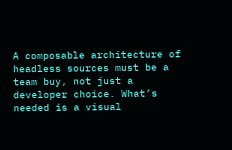A composable architecture of headless sources must be a team buy, not just a developer choice. What’s needed is a visual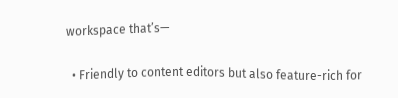workspace that’s—

  • Friendly to content editors but also feature-rich for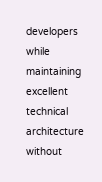developers while maintaining excellent technical architecture without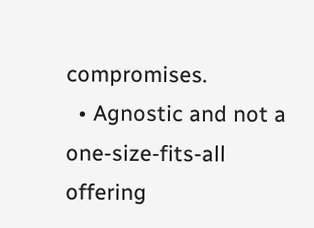compromises.
  • Agnostic and not a one-size-fits-all offering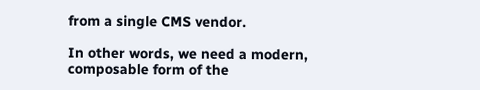from a single CMS vendor.

In other words, we need a modern, composable form of the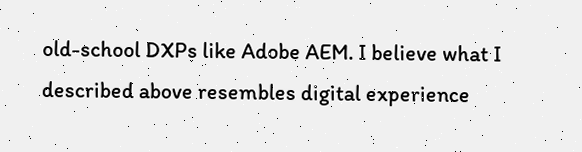old-school DXPs like Adobe AEM. I believe what I described above resembles digital experience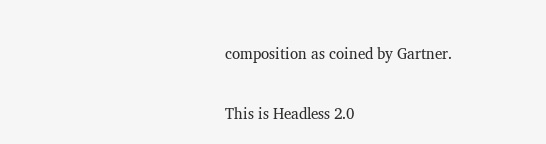composition as coined by Gartner.

This is Headless 2.0